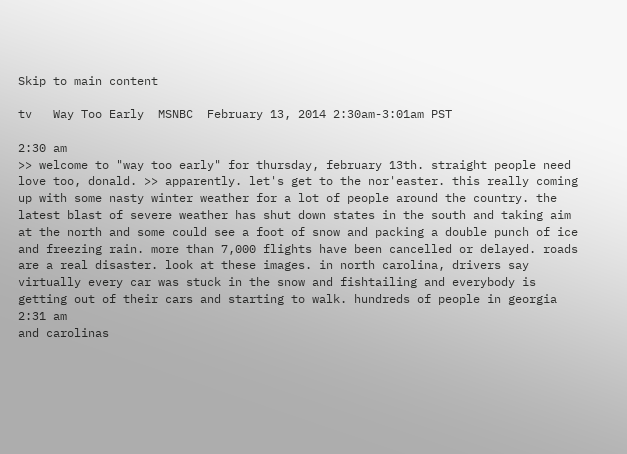Skip to main content

tv   Way Too Early  MSNBC  February 13, 2014 2:30am-3:01am PST

2:30 am
>> welcome to "way too early" for thursday, february 13th. straight people need love too, donald. >> apparently. let's get to the nor'easter. this really coming up with some nasty winter weather for a lot of people around the country. the latest blast of severe weather has shut down states in the south and taking aim at the north and some could see a foot of snow and packing a double punch of ice and freezing rain. more than 7,000 flights have been cancelled or delayed. roads are a real disaster. look at these images. in north carolina, drivers say virtually every car was stuck in the snow and fishtailing and everybody is getting out of their cars and starting to walk. hundreds of people in georgia
2:31 am
and carolinas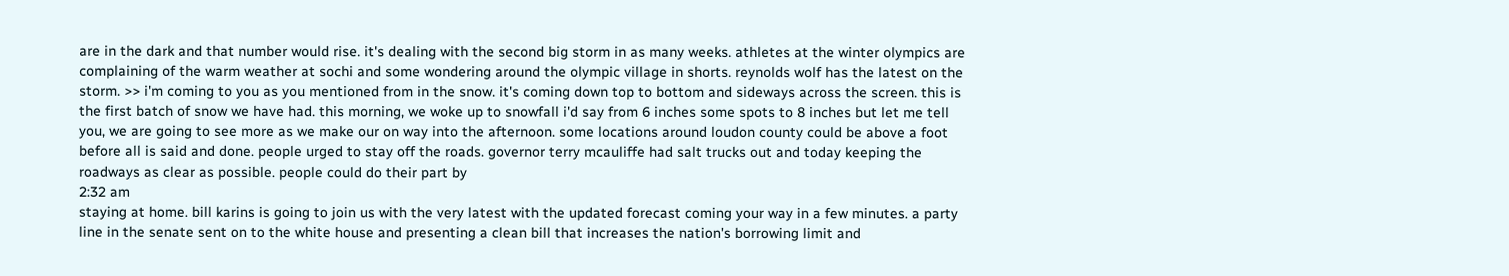are in the dark and that number would rise. it's dealing with the second big storm in as many weeks. athletes at the winter olympics are complaining of the warm weather at sochi and some wondering around the olympic village in shorts. reynolds wolf has the latest on the storm. >> i'm coming to you as you mentioned from in the snow. it's coming down top to bottom and sideways across the screen. this is the first batch of snow we have had. this morning, we woke up to snowfall i'd say from 6 inches some spots to 8 inches but let me tell you, we are going to see more as we make our on way into the afternoon. some locations around loudon county could be above a foot before all is said and done. people urged to stay off the roads. governor terry mcauliffe had salt trucks out and today keeping the roadways as clear as possible. people could do their part by
2:32 am
staying at home. bill karins is going to join us with the very latest with the updated forecast coming your way in a few minutes. a party line in the senate sent on to the white house and presenting a clean bill that increases the nation's borrowing limit and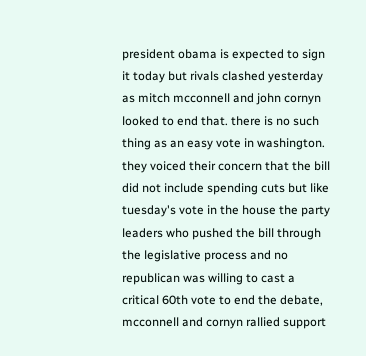president obama is expected to sign it today but rivals clashed yesterday as mitch mcconnell and john cornyn looked to end that. there is no such thing as an easy vote in washington. they voiced their concern that the bill did not include spending cuts but like tuesday's vote in the house the party leaders who pushed the bill through the legislative process and no republican was willing to cast a critical 60th vote to end the debate, mcconnell and cornyn rallied support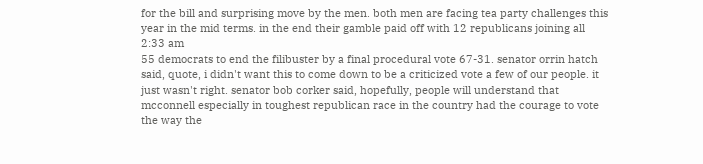for the bill and surprising move by the men. both men are facing tea party challenges this year in the mid terms. in the end their gamble paid off with 12 republicans joining all
2:33 am
55 democrats to end the filibuster by a final procedural vote 67-31. senator orrin hatch said, quote, i didn't want this to come down to be a criticized vote a few of our people. it just wasn't right. senator bob corker said, hopefully, people will understand that mcconnell especially in toughest republican race in the country had the courage to vote the way the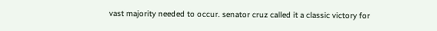vast majority needed to occur. senator cruz called it a classic victory for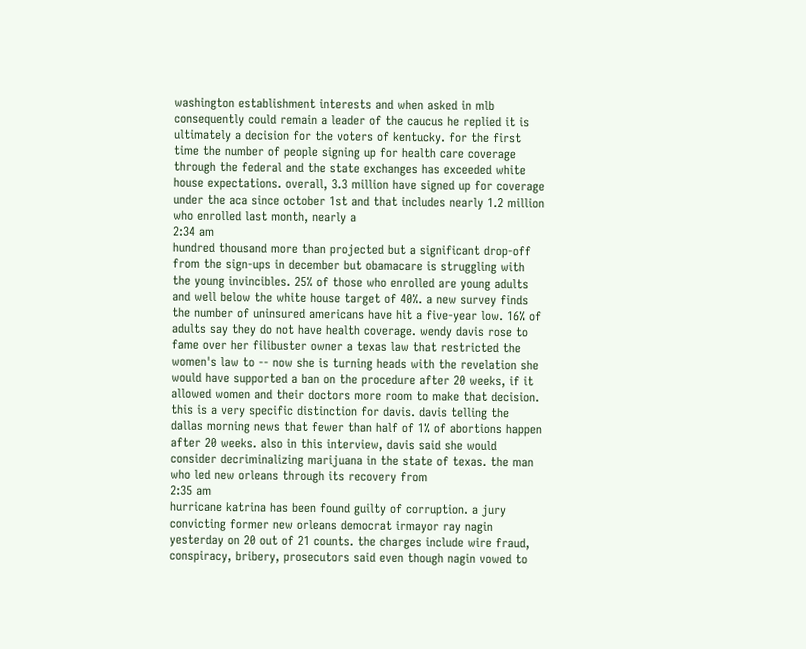washington establishment interests and when asked in mlb consequently could remain a leader of the caucus he replied it is ultimately a decision for the voters of kentucky. for the first time the number of people signing up for health care coverage through the federal and the state exchanges has exceeded white house expectations. overall, 3.3 million have signed up for coverage under the aca since october 1st and that includes nearly 1.2 million who enrolled last month, nearly a
2:34 am
hundred thousand more than projected but a significant drop-off from the sign-ups in december but obamacare is struggling with the young invincibles. 25% of those who enrolled are young adults and well below the white house target of 40%. a new survey finds the number of uninsured americans have hit a five-year low. 16% of adults say they do not have health coverage. wendy davis rose to fame over her filibuster owner a texas law that restricted the women's law to -- now she is turning heads with the revelation she would have supported a ban on the procedure after 20 weeks, if it allowed women and their doctors more room to make that decision. this is a very specific distinction for davis. davis telling the dallas morning news that fewer than half of 1% of abortions happen after 20 weeks. also in this interview, davis said she would consider decriminalizing marijuana in the state of texas. the man who led new orleans through its recovery from
2:35 am
hurricane katrina has been found guilty of corruption. a jury convicting former new orleans democrat irmayor ray nagin yesterday on 20 out of 21 counts. the charges include wire fraud, conspiracy, bribery, prosecutors said even though nagin vowed to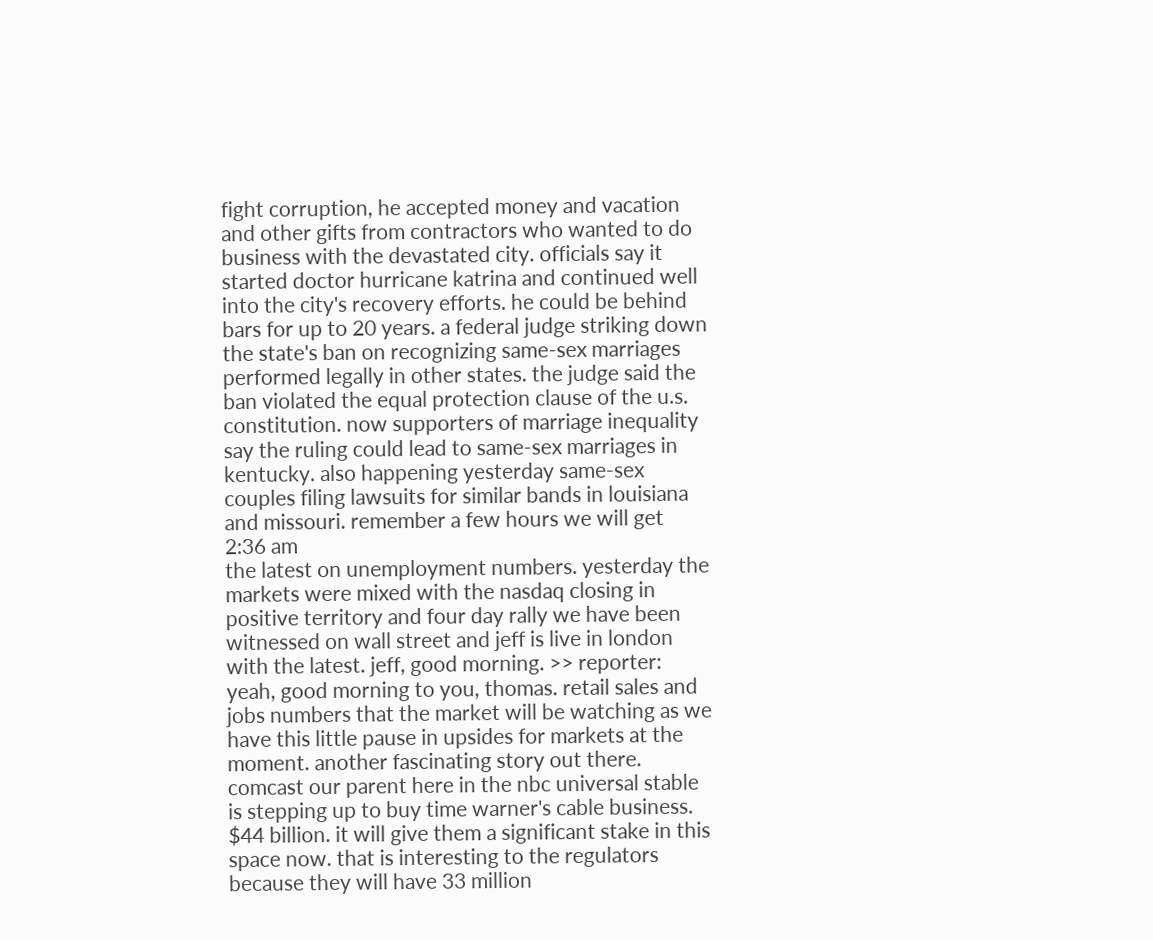fight corruption, he accepted money and vacation and other gifts from contractors who wanted to do business with the devastated city. officials say it started doctor hurricane katrina and continued well into the city's recovery efforts. he could be behind bars for up to 20 years. a federal judge striking down the state's ban on recognizing same-sex marriages performed legally in other states. the judge said the ban violated the equal protection clause of the u.s. constitution. now supporters of marriage inequality say the ruling could lead to same-sex marriages in kentucky. also happening yesterday same-sex couples filing lawsuits for similar bands in louisiana and missouri. remember a few hours we will get
2:36 am
the latest on unemployment numbers. yesterday the markets were mixed with the nasdaq closing in positive territory and four day rally we have been witnessed on wall street and jeff is live in london with the latest. jeff, good morning. >> reporter: yeah, good morning to you, thomas. retail sales and jobs numbers that the market will be watching as we have this little pause in upsides for markets at the moment. another fascinating story out there. comcast our parent here in the nbc universal stable is stepping up to buy time warner's cable business. $44 billion. it will give them a significant stake in this space now. that is interesting to the regulators because they will have 33 million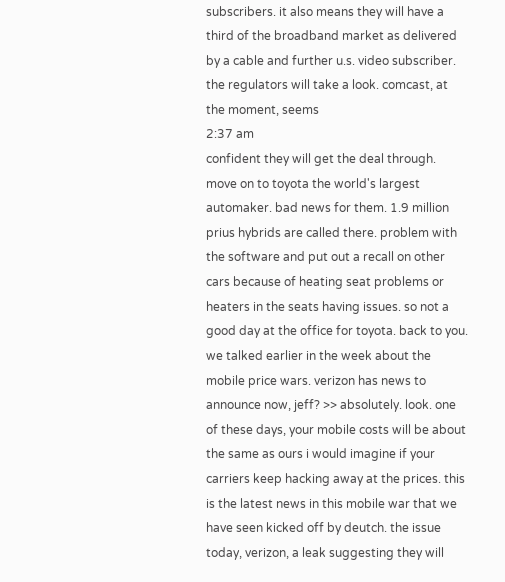subscribers. it also means they will have a third of the broadband market as delivered by a cable and further u.s. video subscriber. the regulators will take a look. comcast, at the moment, seems
2:37 am
confident they will get the deal through. move on to toyota the world's largest automaker. bad news for them. 1.9 million prius hybrids are called there. problem with the software and put out a recall on other cars because of heating seat problems or heaters in the seats having issues. so not a good day at the office for toyota. back to you. we talked earlier in the week about the mobile price wars. verizon has news to announce now, jeff? >> absolutely. look. one of these days, your mobile costs will be about the same as ours i would imagine if your carriers keep hacking away at the prices. this is the latest news in this mobile war that we have seen kicked off by deutch. the issue today, verizon, a leak suggesting they will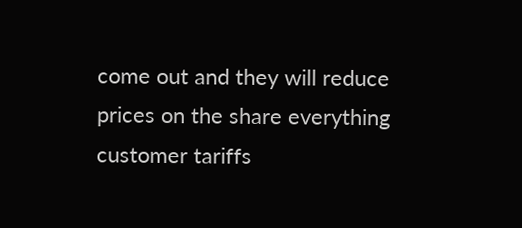come out and they will reduce prices on the share everything customer tariffs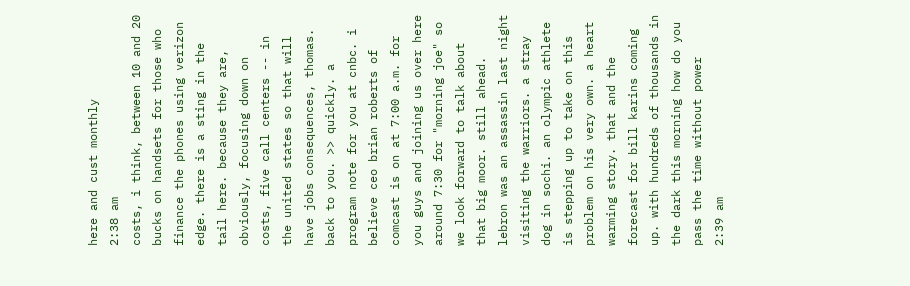here and cust monthly
2:38 am
costs, i think, between 10 and 20 bucks on handsets for those who finance the phones using verizon edge. there is a sting in the tail here. because they are, obviously, focusing down on costs, five call centers -- in the united states so that will have jobs consequences, thomas. back to you. >> quickly. a program note for you at cnbc. i believe ceo brian roberts of comcast is on at 7:00 a.m. for you guys and joining us over here around 7:30 for "morning joe" so we look forward to talk about that big moor. still ahead. lebron was an assassin last night visiting the warriors. a stray dog in sochi. an olympic athlete is stepping up to take on this problem on his very own. a heart warming story. that and the forecast for bill karins coming up. with hundreds of thousands in the dark this morning how do you pass the time without power
2:39 am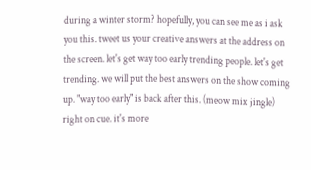during a winter storm? hopefully, you can see me as i ask you this. tweet us your creative answers at the address on the screen. let's get way too early trending people. let's get trending. we will put the best answers on the show coming up. "way too early" is back after this. (meow mix jingle) right on cue. it's more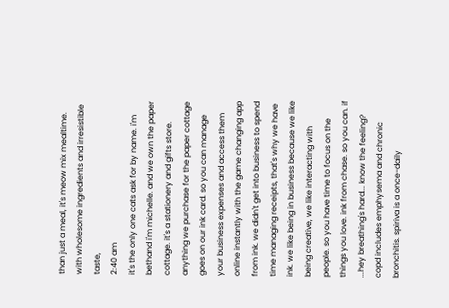than just a meal, it's meow mix mealtime. with wholesome ingredients and irresistible taste,
2:40 am
it's the only one cats ask for by name. i'm bethand i'm michelle. and we own the paper cottage. it's a stationery and gifts store. anything we purchase for the paper cottage goes on our ink card. so you can manage your business expenses and access them online instantly with the game changing app from ink. we didn't get into business to spend time managing receipts, that's why we have ink. we like being in business because we like being creative, we like interacting with people. so you have time to focus on the things you love. ink from chase. so you can. if ...hey breathing's hard... know the feeling? copd includes emphysema and chronic bronchitis. spiriva is a once-daily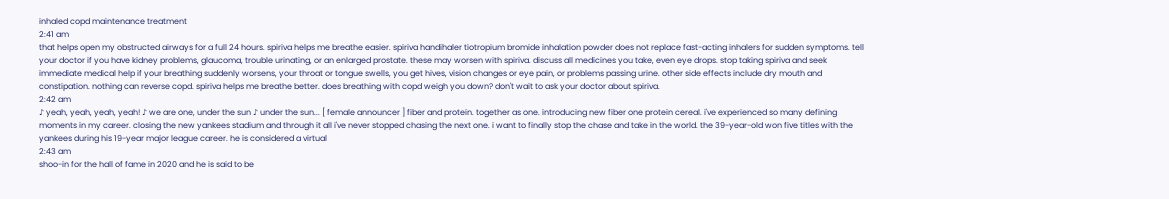inhaled copd maintenance treatment
2:41 am
that helps open my obstructed airways for a full 24 hours. spiriva helps me breathe easier. spiriva handihaler tiotropium bromide inhalation powder does not replace fast-acting inhalers for sudden symptoms. tell your doctor if you have kidney problems, glaucoma, trouble urinating, or an enlarged prostate. these may worsen with spiriva. discuss all medicines you take, even eye drops. stop taking spiriva and seek immediate medical help if your breathing suddenly worsens, your throat or tongue swells, you get hives, vision changes or eye pain, or problems passing urine. other side effects include dry mouth and constipation. nothing can reverse copd. spiriva helps me breathe better. does breathing with copd weigh you down? don't wait to ask your doctor about spiriva.
2:42 am
♪ yeah, yeah, yeah, yeah! ♪ we are one, under the sun ♪ under the sun... [ female announcer ] fiber and protein. together as one. introducing new fiber one protein cereal. i've experienced so many defining moments in my career. closing the new yankees stadium and through it all i've never stopped chasing the next one. i want to finally stop the chase and take in the world. the 39-year-old won five titles with the yankees during his 19-year major league career. he is considered a virtual
2:43 am
shoo-in for the hall of fame in 2020 and he is said to be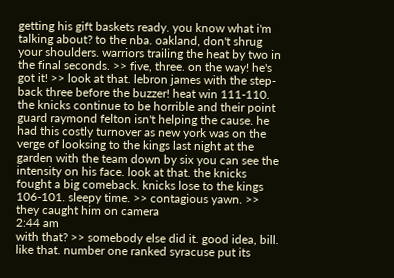getting his gift baskets ready. you know what i'm talking about? to the nba. oakland, don't shrug your shoulders. warriors trailing the heat by two in the final seconds. >> five, three. on the way! he's got it! >> look at that. lebron james with the step-back three before the buzzer! heat win 111-110. the knicks continue to be horrible and their point guard raymond felton isn't helping the cause. he had this costly turnover as new york was on the verge of looksing to the kings last night at the garden with the team down by six you can see the intensity on his face. look at that. the knicks fought a big comeback. knicks lose to the kings 106-101. sleepy time. >> contagious yawn. >> they caught him on camera
2:44 am
with that? >> somebody else did it. good idea, bill. like that. number one ranked syracuse put its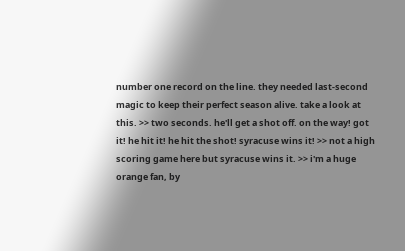number one record on the line. they needed last-second magic to keep their perfect season alive. take a look at this. >> two seconds. he'll get a shot off. on the way! got it! he hit it! he hit the shot! syracuse wins it! >> not a high scoring game here but syracuse wins it. >> i'm a huge orange fan, by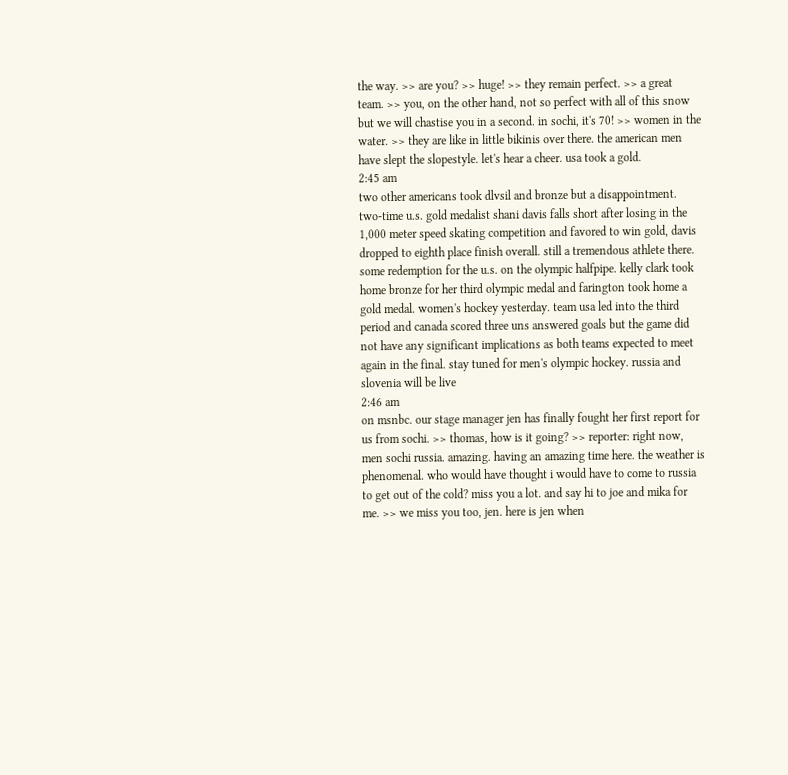the way. >> are you? >> huge! >> they remain perfect. >> a great team. >> you, on the other hand, not so perfect with all of this snow but we will chastise you in a second. in sochi, it's 70! >> women in the water. >> they are like in little bikinis over there. the american men have slept the slopestyle. let's hear a cheer. usa took a gold.
2:45 am
two other americans took dlvsil and bronze but a disappointment. two-time u.s. gold medalist shani davis falls short after losing in the 1,000 meter speed skating competition and favored to win gold, davis dropped to eighth place finish overall. still a tremendous athlete there. some redemption for the u.s. on the olympic halfpipe. kelly clark took home bronze for her third olympic medal and farington took home a gold medal. women's hockey yesterday. team usa led into the third period and canada scored three uns answered goals but the game did not have any significant implications as both teams expected to meet again in the final. stay tuned for men's olympic hockey. russia and slovenia will be live
2:46 am
on msnbc. our stage manager jen has finally fought her first report for us from sochi. >> thomas, how is it going? >> reporter: right now, men sochi russia. amazing. having an amazing time here. the weather is phenomenal. who would have thought i would have to come to russia to get out of the cold? miss you a lot. and say hi to joe and mika for me. >> we miss you too, jen. here is jen when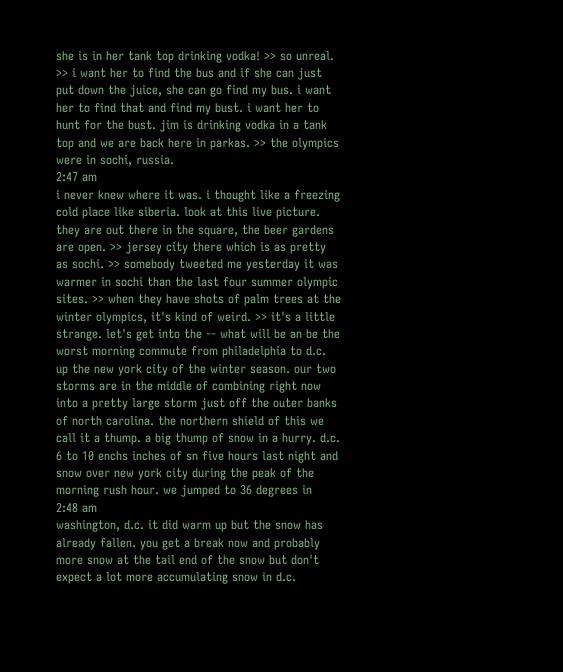she is in her tank top drinking vodka! >> so unreal. >> i want her to find the bus and if she can just put down the juice, she can go find my bus. i want her to find that and find my bust. i want her to hunt for the bust. jim is drinking vodka in a tank top and we are back here in parkas. >> the olympics were in sochi, russia.
2:47 am
i never knew where it was. i thought like a freezing cold place like siberia. look at this live picture. they are out there in the square, the beer gardens are open. >> jersey city there which is as pretty as sochi. >> somebody tweeted me yesterday it was warmer in sochi than the last four summer olympic sites. >> when they have shots of palm trees at the winter olympics, it's kind of weird. >> it's a little strange. let's get into the -- what will be an be the worst morning commute from philadelphia to d.c. up the new york city of the winter season. our two storms are in the middle of combining right now into a pretty large storm just off the outer banks of north carolina. the northern shield of this we call it a thump. a big thump of snow in a hurry. d.c. 6 to 10 enchs inches of sn five hours last night and snow over new york city during the peak of the morning rush hour. we jumped to 36 degrees in
2:48 am
washington, d.c. it did warm up but the snow has already fallen. you get a break now and probably more snow at the tail end of the snow but don't expect a lot more accumulating snow in d.c.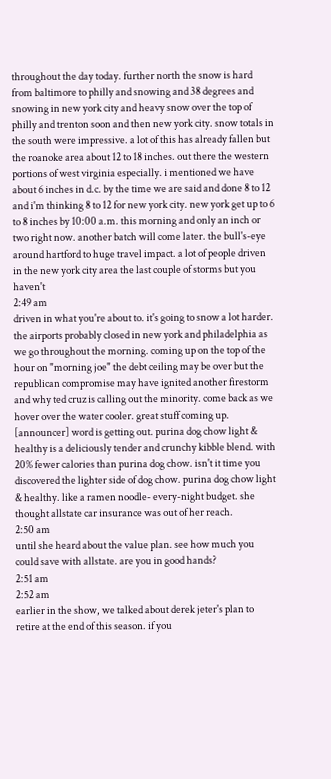throughout the day today. further north the snow is hard from baltimore to philly and snowing and 38 degrees and snowing in new york city and heavy snow over the top of philly and trenton soon and then new york city. snow totals in the south were impressive. a lot of this has already fallen but the roanoke area about 12 to 18 inches. out there the western portions of west virginia especially. i mentioned we have about 6 inches in d.c. by the time we are said and done 8 to 12 and i'm thinking 8 to 12 for new york city. new york get up to 6 to 8 inches by 10:00 a.m. this morning and only an inch or two right now. another batch will come later. the bull's-eye around hartford to huge travel impact. a lot of people driven in the new york city area the last couple of storms but you haven't
2:49 am
driven in what you're about to. it's going to snow a lot harder. the airports probably closed in new york and philadelphia as we go throughout the morning. coming up on the top of the hour on "morning joe" the debt ceiling may be over but the republican compromise may have ignited another firestorm and why ted cruz is calling out the minority. come back as we hover over the water cooler. great stuff coming up. [announcer] word is getting out. purina dog chow light & healthy is a deliciously tender and crunchy kibble blend. with 20% fewer calories than purina dog chow. isn't it time you discovered the lighter side of dog chow. purina dog chow light & healthy. like a ramen noodle- every-night budget. she thought allstate car insurance was out of her reach.
2:50 am
until she heard about the value plan. see how much you could save with allstate. are you in good hands?
2:51 am
2:52 am
earlier in the show, we talked about derek jeter's plan to retire at the end of this season. if you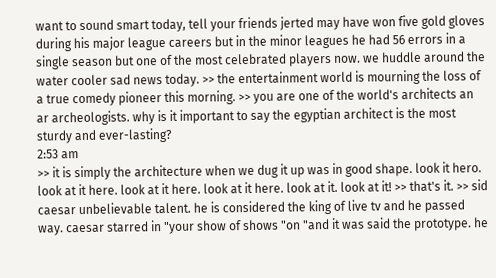want to sound smart today, tell your friends jerted may have won five gold gloves during his major league careers but in the minor leagues he had 56 errors in a single season but one of the most celebrated players now. we huddle around the water cooler sad news today. >> the entertainment world is mourning the loss of a true comedy pioneer this morning. >> you are one of the world's architects an ar archeologists. why is it important to say the egyptian architect is the most sturdy and ever-lasting?
2:53 am
>> it is simply the architecture when we dug it up was in good shape. look it hero. look at it here. look at it here. look at it here. look at it. look at it! >> that's it. >> sid caesar unbelievable talent. he is considered the king of live tv and he passed way. caesar starred in "your show of shows "on "and it was said the prototype. he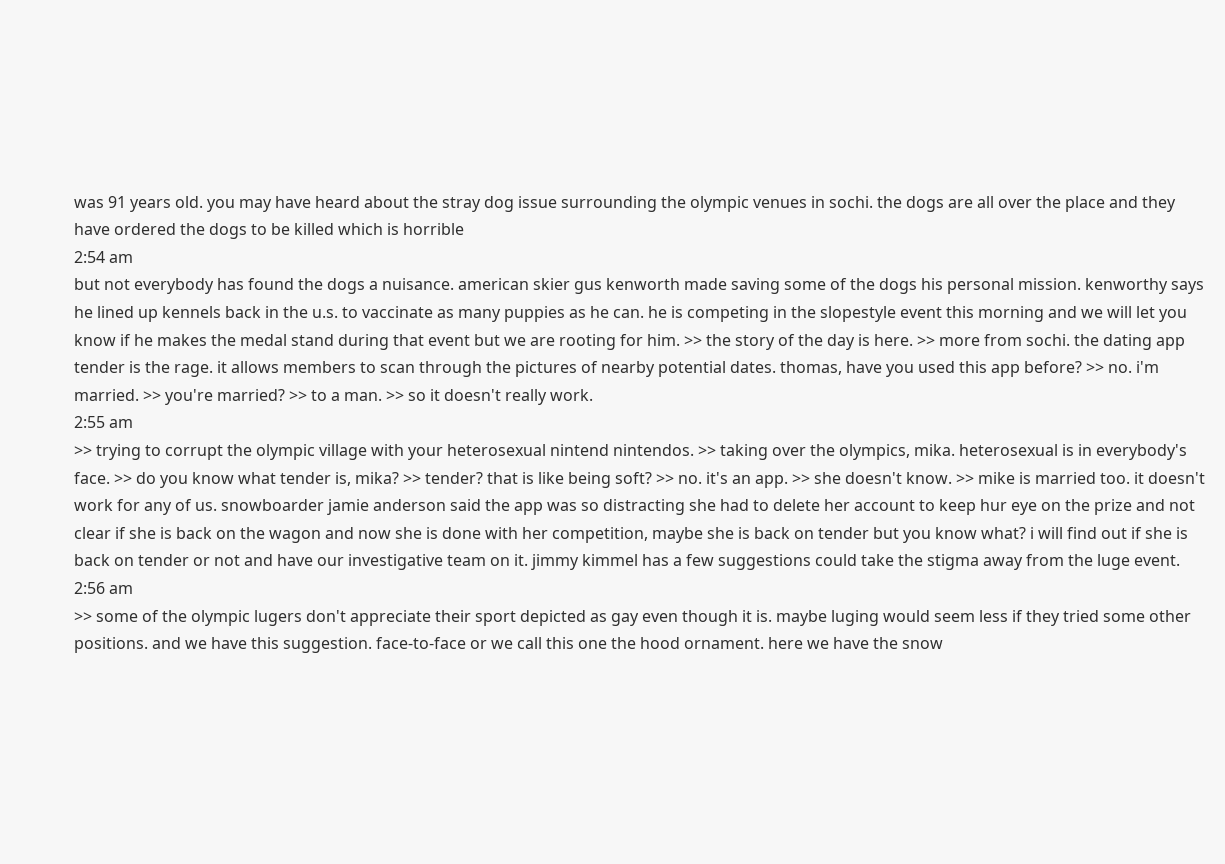was 91 years old. you may have heard about the stray dog issue surrounding the olympic venues in sochi. the dogs are all over the place and they have ordered the dogs to be killed which is horrible
2:54 am
but not everybody has found the dogs a nuisance. american skier gus kenworth made saving some of the dogs his personal mission. kenworthy says he lined up kennels back in the u.s. to vaccinate as many puppies as he can. he is competing in the slopestyle event this morning and we will let you know if he makes the medal stand during that event but we are rooting for him. >> the story of the day is here. >> more from sochi. the dating app tender is the rage. it allows members to scan through the pictures of nearby potential dates. thomas, have you used this app before? >> no. i'm married. >> you're married? >> to a man. >> so it doesn't really work.
2:55 am
>> trying to corrupt the olympic village with your heterosexual nintend nintendos. >> taking over the olympics, mika. heterosexual is in everybody's face. >> do you know what tender is, mika? >> tender? that is like being soft? >> no. it's an app. >> she doesn't know. >> mike is married too. it doesn't work for any of us. snowboarder jamie anderson said the app was so distracting she had to delete her account to keep hur eye on the prize and not clear if she is back on the wagon and now she is done with her competition, maybe she is back on tender but you know what? i will find out if she is back on tender or not and have our investigative team on it. jimmy kimmel has a few suggestions could take the stigma away from the luge event.
2:56 am
>> some of the olympic lugers don't appreciate their sport depicted as gay even though it is. maybe luging would seem less if they tried some other positions. and we have this suggestion. face-to-face or we call this one the hood ornament. here we have the snow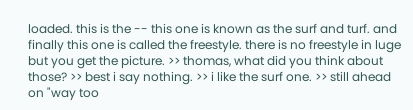loaded. this is the -- this one is known as the surf and turf. and finally this one is called the freestyle. there is no freestyle in luge but you get the picture. >> thomas, what did you think about those? >> best i say nothing. >> i like the surf one. >> still ahead on "way too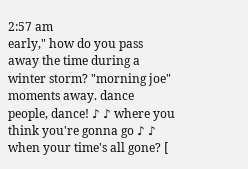2:57 am
early," how do you pass away the time during a winter storm? "morning joe" moments away. dance people, dance! ♪ ♪ where you think you're gonna go ♪ ♪ when your time's all gone? [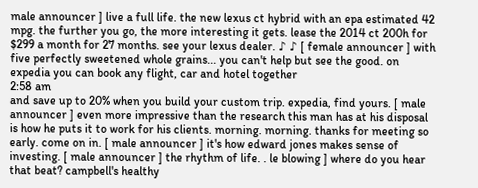male announcer ] live a full life. the new lexus ct hybrid with an epa estimated 42 mpg. the further you go, the more interesting it gets. lease the 2014 ct 200h for $299 a month for 27 months. see your lexus dealer. ♪ ♪ [ female announcer ] with five perfectly sweetened whole grains... you can't help but see the good. on expedia you can book any flight, car and hotel together
2:58 am
and save up to 20% when you build your custom trip. expedia, find yours. [ male announcer ] even more impressive than the research this man has at his disposal is how he puts it to work for his clients. morning. morning. thanks for meeting so early. come on in. [ male announcer ] it's how edward jones makes sense of investing. [ male announcer ] the rhythm of life. . le blowing ] where do you hear that beat? campbell's healthy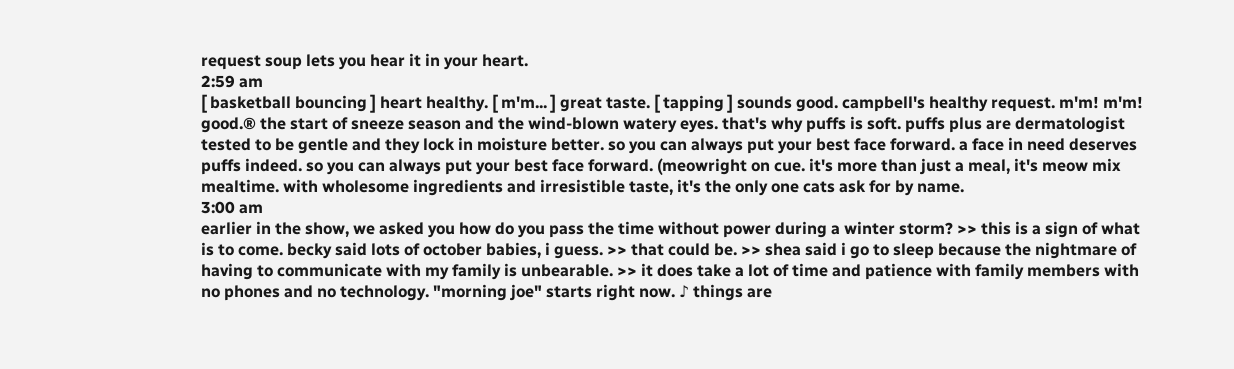request soup lets you hear it in your heart.
2:59 am
[ basketball bouncing ] heart healthy. [ m'm... ] great taste. [ tapping ] sounds good. campbell's healthy request. m'm! m'm! good.® the start of sneeze season and the wind-blown watery eyes. that's why puffs is soft. puffs plus are dermatologist tested to be gentle and they lock in moisture better. so you can always put your best face forward. a face in need deserves puffs indeed. so you can always put your best face forward. (meowright on cue. it's more than just a meal, it's meow mix mealtime. with wholesome ingredients and irresistible taste, it's the only one cats ask for by name.
3:00 am
earlier in the show, we asked you how do you pass the time without power during a winter storm? >> this is a sign of what is to come. becky said lots of october babies, i guess. >> that could be. >> shea said i go to sleep because the nightmare of having to communicate with my family is unbearable. >> it does take a lot of time and patience with family members with no phones and no technology. "morning joe" starts right now. ♪ things are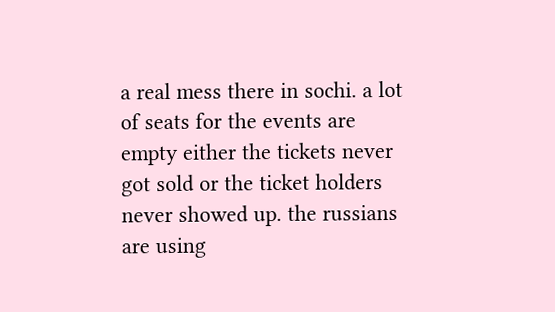a real mess there in sochi. a lot of seats for the events are empty either the tickets never got sold or the ticket holders never showed up. the russians are using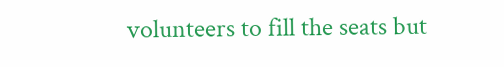volunteers to fill the seats but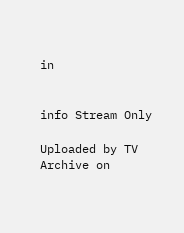in


info Stream Only

Uploaded by TV Archive on